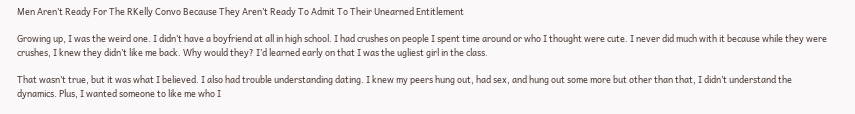Men Aren’t Ready For The RKelly Convo Because They Aren’t Ready To Admit To Their Unearned Entitlement

Growing up, I was the weird one. I didn’t have a boyfriend at all in high school. I had crushes on people I spent time around or who I thought were cute. I never did much with it because while they were crushes, I knew they didn’t like me back. Why would they? I’d learned early on that I was the ugliest girl in the class.

That wasn’t true, but it was what I believed. I also had trouble understanding dating. I knew my peers hung out, had sex, and hung out some more but other than that, I didn’t understand the dynamics. Plus, I wanted someone to like me who I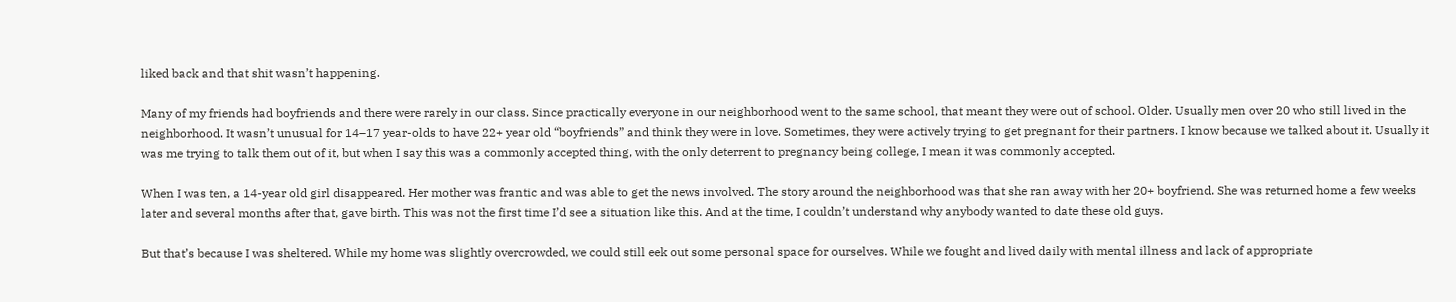liked back and that shit wasn’t happening.

Many of my friends had boyfriends and there were rarely in our class. Since practically everyone in our neighborhood went to the same school, that meant they were out of school. Older. Usually men over 20 who still lived in the neighborhood. It wasn’t unusual for 14–17 year-olds to have 22+ year old “boyfriends” and think they were in love. Sometimes, they were actively trying to get pregnant for their partners. I know because we talked about it. Usually it was me trying to talk them out of it, but when I say this was a commonly accepted thing, with the only deterrent to pregnancy being college, I mean it was commonly accepted.

When I was ten, a 14-year old girl disappeared. Her mother was frantic and was able to get the news involved. The story around the neighborhood was that she ran away with her 20+ boyfriend. She was returned home a few weeks later and several months after that, gave birth. This was not the first time I’d see a situation like this. And at the time, I couldn’t understand why anybody wanted to date these old guys.

But that’s because I was sheltered. While my home was slightly overcrowded, we could still eek out some personal space for ourselves. While we fought and lived daily with mental illness and lack of appropriate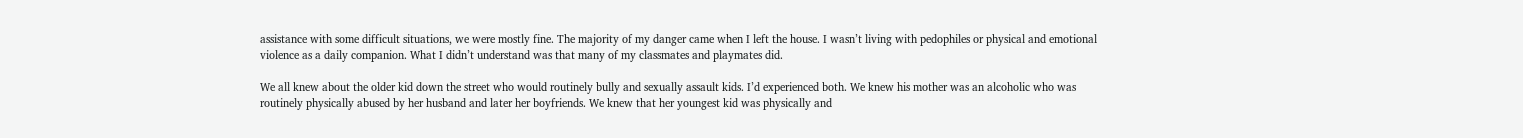assistance with some difficult situations, we were mostly fine. The majority of my danger came when I left the house. I wasn’t living with pedophiles or physical and emotional violence as a daily companion. What I didn’t understand was that many of my classmates and playmates did.

We all knew about the older kid down the street who would routinely bully and sexually assault kids. I’d experienced both. We knew his mother was an alcoholic who was routinely physically abused by her husband and later her boyfriends. We knew that her youngest kid was physically and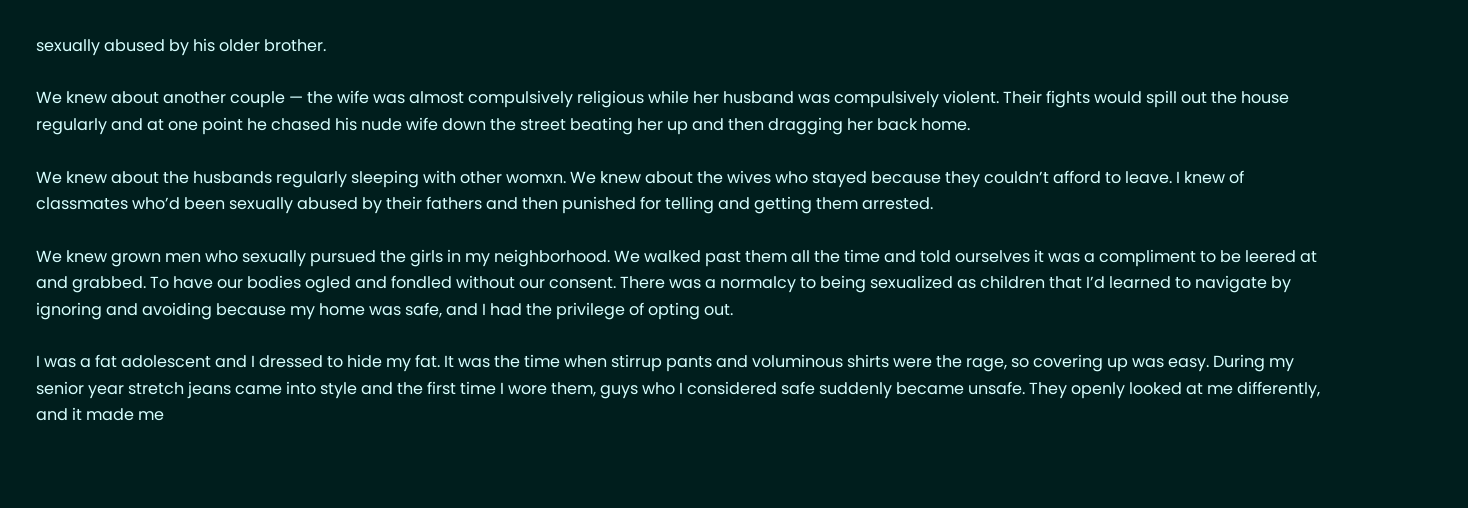sexually abused by his older brother.

We knew about another couple — the wife was almost compulsively religious while her husband was compulsively violent. Their fights would spill out the house regularly and at one point he chased his nude wife down the street beating her up and then dragging her back home.

We knew about the husbands regularly sleeping with other womxn. We knew about the wives who stayed because they couldn’t afford to leave. I knew of classmates who’d been sexually abused by their fathers and then punished for telling and getting them arrested.

We knew grown men who sexually pursued the girls in my neighborhood. We walked past them all the time and told ourselves it was a compliment to be leered at and grabbed. To have our bodies ogled and fondled without our consent. There was a normalcy to being sexualized as children that I’d learned to navigate by ignoring and avoiding because my home was safe, and I had the privilege of opting out.

I was a fat adolescent and I dressed to hide my fat. It was the time when stirrup pants and voluminous shirts were the rage, so covering up was easy. During my senior year stretch jeans came into style and the first time I wore them, guys who I considered safe suddenly became unsafe. They openly looked at me differently, and it made me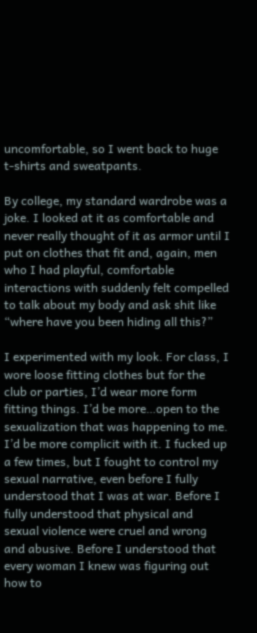uncomfortable, so I went back to huge t-shirts and sweatpants.

By college, my standard wardrobe was a joke. I looked at it as comfortable and never really thought of it as armor until I put on clothes that fit and, again, men who I had playful, comfortable interactions with suddenly felt compelled to talk about my body and ask shit like “where have you been hiding all this?”

I experimented with my look. For class, I wore loose fitting clothes but for the club or parties, I’d wear more form fitting things. I’d be more…open to the sexualization that was happening to me. I’d be more complicit with it. I fucked up a few times, but I fought to control my sexual narrative, even before I fully understood that I was at war. Before I fully understood that physical and sexual violence were cruel and wrong and abusive. Before I understood that every woman I knew was figuring out how to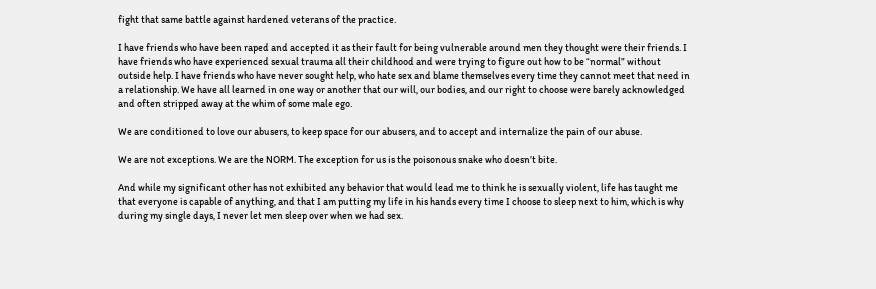fight that same battle against hardened veterans of the practice.

I have friends who have been raped and accepted it as their fault for being vulnerable around men they thought were their friends. I have friends who have experienced sexual trauma all their childhood and were trying to figure out how to be “normal” without outside help. I have friends who have never sought help, who hate sex and blame themselves every time they cannot meet that need in a relationship. We have all learned in one way or another that our will, our bodies, and our right to choose were barely acknowledged and often stripped away at the whim of some male ego.

We are conditioned to love our abusers, to keep space for our abusers, and to accept and internalize the pain of our abuse.

We are not exceptions. We are the NORM. The exception for us is the poisonous snake who doesn’t bite.

And while my significant other has not exhibited any behavior that would lead me to think he is sexually violent, life has taught me that everyone is capable of anything, and that I am putting my life in his hands every time I choose to sleep next to him, which is why during my single days, I never let men sleep over when we had sex.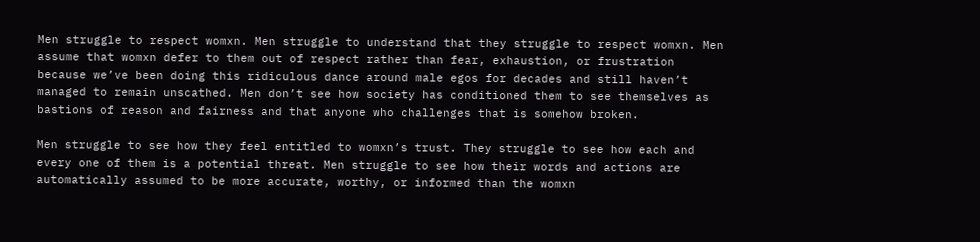Men struggle to respect womxn. Men struggle to understand that they struggle to respect womxn. Men assume that womxn defer to them out of respect rather than fear, exhaustion, or frustration because we’ve been doing this ridiculous dance around male egos for decades and still haven’t managed to remain unscathed. Men don’t see how society has conditioned them to see themselves as bastions of reason and fairness and that anyone who challenges that is somehow broken.

Men struggle to see how they feel entitled to womxn’s trust. They struggle to see how each and every one of them is a potential threat. Men struggle to see how their words and actions are automatically assumed to be more accurate, worthy, or informed than the womxn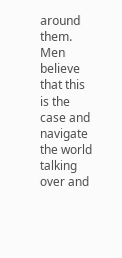around them. Men believe that this is the case and navigate the world talking over and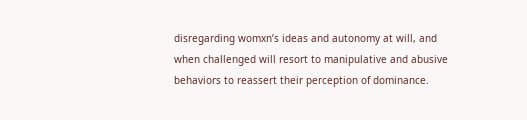disregarding womxn’s ideas and autonomy at will, and when challenged will resort to manipulative and abusive behaviors to reassert their perception of dominance.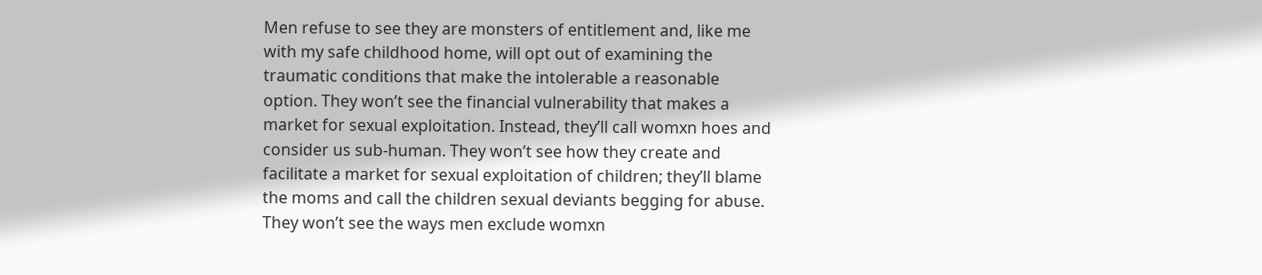Men refuse to see they are monsters of entitlement and, like me with my safe childhood home, will opt out of examining the traumatic conditions that make the intolerable a reasonable option. They won’t see the financial vulnerability that makes a market for sexual exploitation. Instead, they’ll call womxn hoes and consider us sub-human. They won’t see how they create and facilitate a market for sexual exploitation of children; they’ll blame the moms and call the children sexual deviants begging for abuse. They won’t see the ways men exclude womxn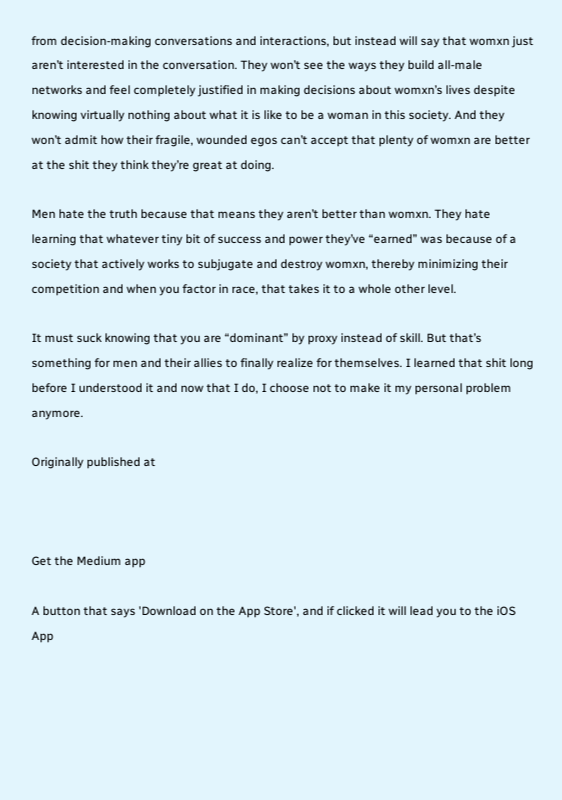from decision-making conversations and interactions, but instead will say that womxn just aren’t interested in the conversation. They won’t see the ways they build all-male networks and feel completely justified in making decisions about womxn’s lives despite knowing virtually nothing about what it is like to be a woman in this society. And they won’t admit how their fragile, wounded egos can’t accept that plenty of womxn are better at the shit they think they’re great at doing.

Men hate the truth because that means they aren’t better than womxn. They hate learning that whatever tiny bit of success and power they’ve “earned” was because of a society that actively works to subjugate and destroy womxn, thereby minimizing their competition and when you factor in race, that takes it to a whole other level.

It must suck knowing that you are “dominant” by proxy instead of skill. But that’s something for men and their allies to finally realize for themselves. I learned that shit long before I understood it and now that I do, I choose not to make it my personal problem anymore.

Originally published at



Get the Medium app

A button that says 'Download on the App Store', and if clicked it will lead you to the iOS App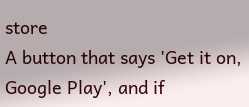store
A button that says 'Get it on, Google Play', and if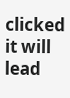clicked it will lead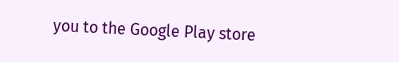you to the Google Play store